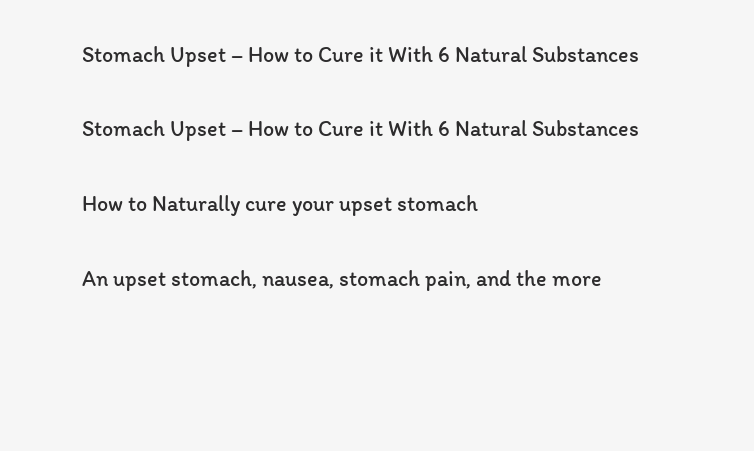Stomach Upset – How to Cure it With 6 Natural Substances

Stomach Upset – How to Cure it With 6 Natural Substances

How to Naturally cure your upset stomach

An upset stomach, nausea, stomach pain, and the more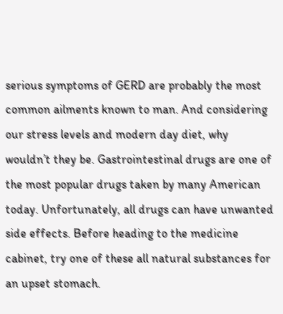serious symptoms of GERD are probably the most common ailments known to man. And considering our stress levels and modern day diet, why wouldn’t they be. Gastrointestinal drugs are one of the most popular drugs taken by many American today. Unfortunately, all drugs can have unwanted side effects. Before heading to the medicine cabinet, try one of these all natural substances for an upset stomach.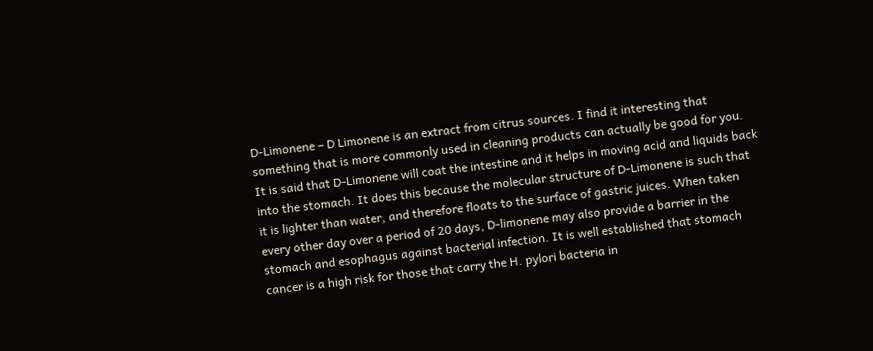D-Limonene – D Limonene is an extract from citrus sources. I find it interesting that something that is more commonly used in cleaning products can actually be good for you. It is said that D-Limonene will coat the intestine and it helps in moving acid and liquids back into the stomach. It does this because the molecular structure of D-Limonene is such that it is lighter than water, and therefore floats to the surface of gastric juices. When taken every other day over a period of 20 days, D-limonene may also provide a barrier in the stomach and esophagus against bacterial infection. It is well established that stomach cancer is a high risk for those that carry the H. pylori bacteria in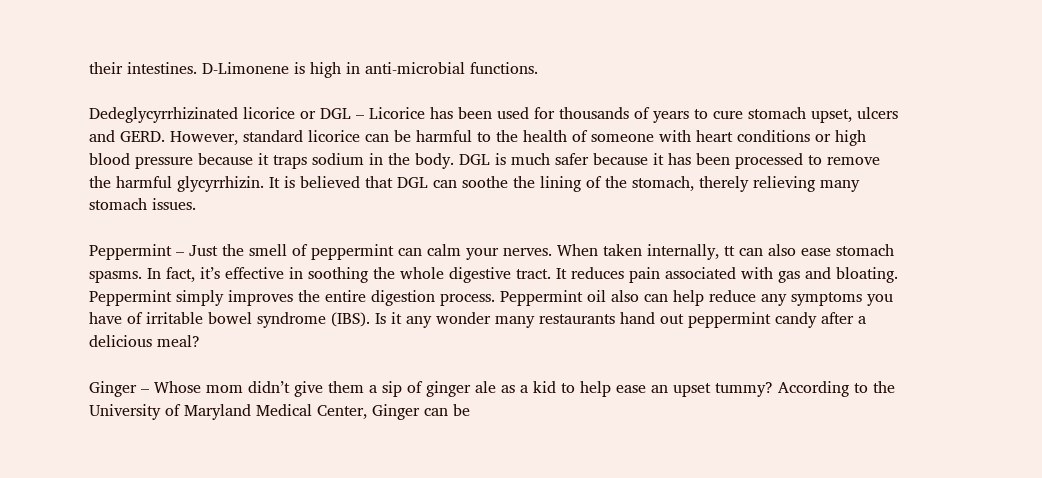their intestines. D-Limonene is high in anti-microbial functions.

Dedeglycyrrhizinated licorice or DGL – Licorice has been used for thousands of years to cure stomach upset, ulcers and GERD. However, standard licorice can be harmful to the health of someone with heart conditions or high blood pressure because it traps sodium in the body. DGL is much safer because it has been processed to remove the harmful glycyrrhizin. It is believed that DGL can soothe the lining of the stomach, therely relieving many stomach issues.

Peppermint – Just the smell of peppermint can calm your nerves. When taken internally, tt can also ease stomach spasms. In fact, it’s effective in soothing the whole digestive tract. It reduces pain associated with gas and bloating. Peppermint simply improves the entire digestion process. Peppermint oil also can help reduce any symptoms you have of irritable bowel syndrome (IBS). Is it any wonder many restaurants hand out peppermint candy after a delicious meal?

Ginger – Whose mom didn’t give them a sip of ginger ale as a kid to help ease an upset tummy? According to the University of Maryland Medical Center, Ginger can be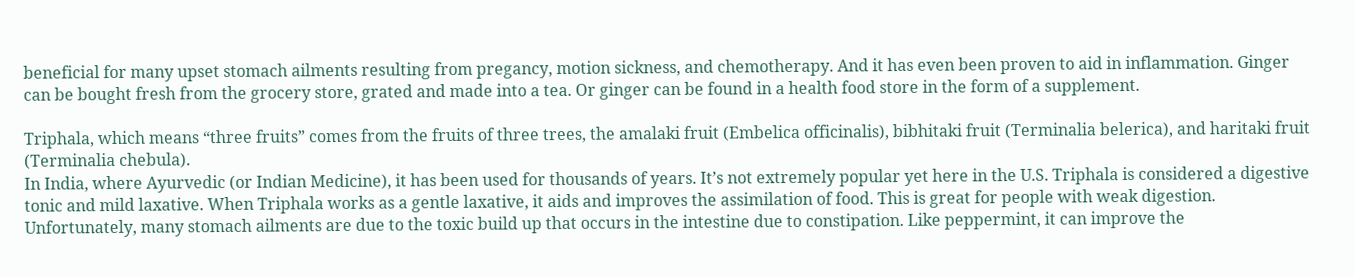beneficial for many upset stomach ailments resulting from pregancy, motion sickness, and chemotherapy. And it has even been proven to aid in inflammation. Ginger can be bought fresh from the grocery store, grated and made into a tea. Or ginger can be found in a health food store in the form of a supplement.

Triphala, which means “three fruits” comes from the fruits of three trees, the amalaki fruit (Embelica officinalis), bibhitaki fruit (Terminalia belerica), and haritaki fruit (Terminalia chebula).
In India, where Ayurvedic (or Indian Medicine), it has been used for thousands of years. It’s not extremely popular yet here in the U.S. Triphala is considered a digestive tonic and mild laxative. When Triphala works as a gentle laxative, it aids and improves the assimilation of food. This is great for people with weak digestion. Unfortunately, many stomach ailments are due to the toxic build up that occurs in the intestine due to constipation. Like peppermint, it can improve the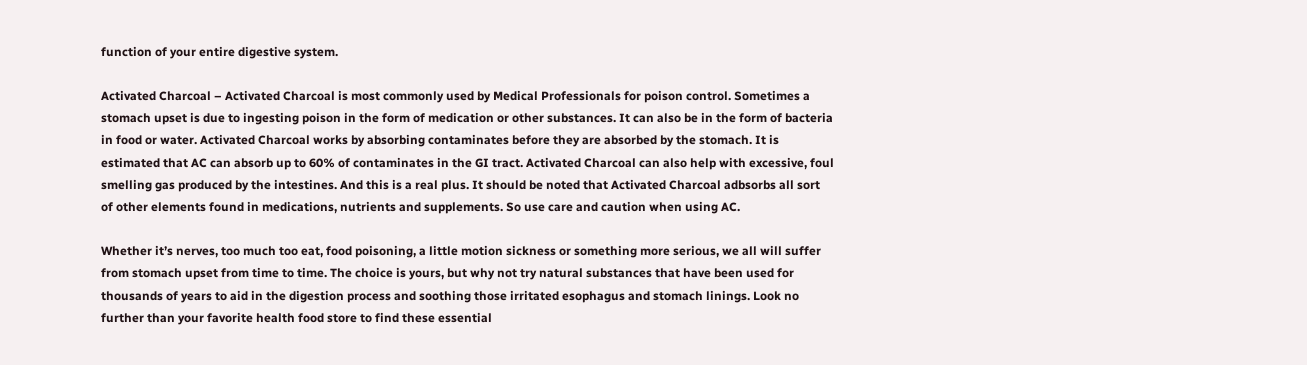function of your entire digestive system.

Activated Charcoal – Activated Charcoal is most commonly used by Medical Professionals for poison control. Sometimes a stomach upset is due to ingesting poison in the form of medication or other substances. It can also be in the form of bacteria in food or water. Activated Charcoal works by absorbing contaminates before they are absorbed by the stomach. It is estimated that AC can absorb up to 60% of contaminates in the GI tract. Activated Charcoal can also help with excessive, foul smelling gas produced by the intestines. And this is a real plus. It should be noted that Activated Charcoal adbsorbs all sort of other elements found in medications, nutrients and supplements. So use care and caution when using AC.

Whether it’s nerves, too much too eat, food poisoning, a little motion sickness or something more serious, we all will suffer from stomach upset from time to time. The choice is yours, but why not try natural substances that have been used for thousands of years to aid in the digestion process and soothing those irritated esophagus and stomach linings. Look no further than your favorite health food store to find these essential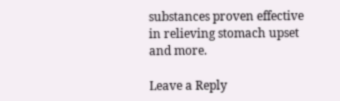substances proven effective in relieving stomach upset and more.

Leave a Reply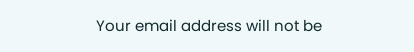Your email address will not be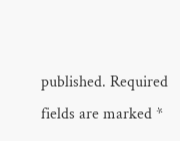published. Required fields are marked *